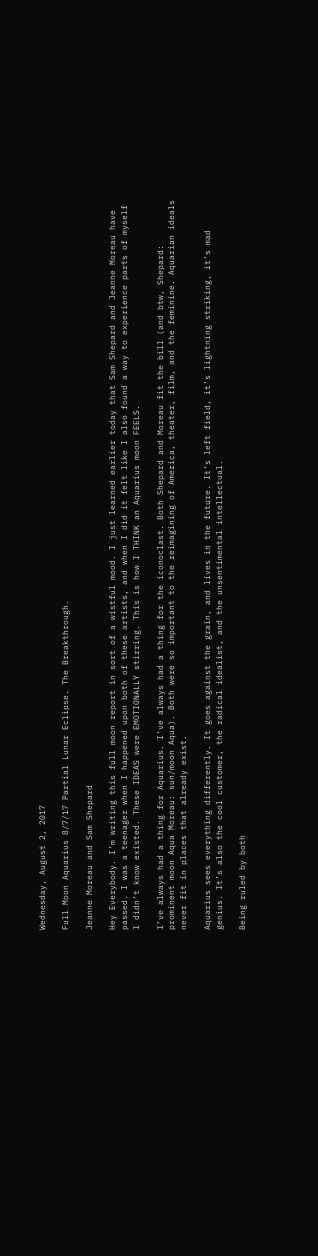Wednesday, August 2, 2017

Full Moon Aquarius 8/7/17 Partial Lunar Eclipse. The Breakthrough.

Jeanne Moreau and Sam Shepard

Hey Everybody. I’m writing this full moon report in sort of a wistful mood. I just learned earlier today that Sam Shepard and Jeanne Moreau have passed. I was a teenager when I happened upon both of these artists, and when I did it felt like I also found a way to experience parts of myself I didn’t know existed. These IDEAS were EMOTIONALLY stirring. This is how I THINK an Aquarius moon FEELS.

I’ve always had a thing for Aquarius. I’ve always had a thing for the iconoclast. Both Shepard and Moreau fit the bill (and btw, Shepard: prominent moon Aqua Moreau: sun/moon Aqua). Both were so important to the reimagining of America, theater, film, and the feminine. Aquarian ideals never fit in places that already exist.

Aquarius sees everything differently. It goes against the grain, and lives in the future. It’s left field, it’s lightning striking, it’s mad genius. It’s also the cool customer, the radical idealist, and the unsentimental intellectual.

Being ruled by both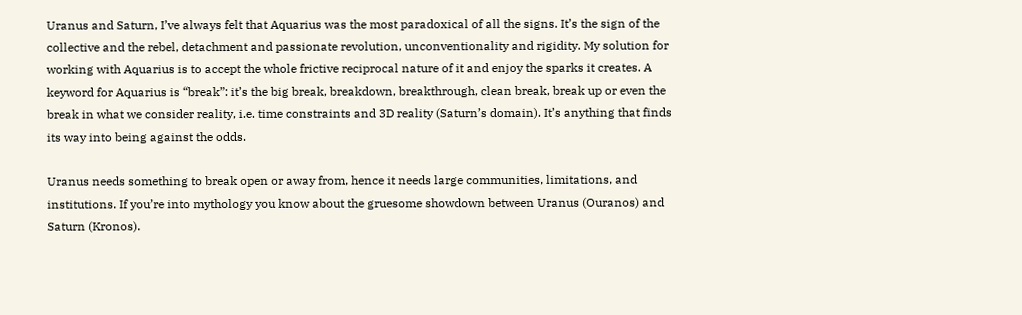Uranus and Saturn, I’ve always felt that Aquarius was the most paradoxical of all the signs. It’s the sign of the collective and the rebel, detachment and passionate revolution, unconventionality and rigidity. My solution for working with Aquarius is to accept the whole frictive reciprocal nature of it and enjoy the sparks it creates. A keyword for Aquarius is “break”: it’s the big break, breakdown, breakthrough, clean break, break up or even the break in what we consider reality, i.e. time constraints and 3D reality (Saturn’s domain). It’s anything that finds its way into being against the odds.

Uranus needs something to break open or away from, hence it needs large communities, limitations, and institutions. If you’re into mythology you know about the gruesome showdown between Uranus (Ouranos) and Saturn (Kronos).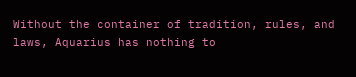Without the container of tradition, rules, and laws, Aquarius has nothing to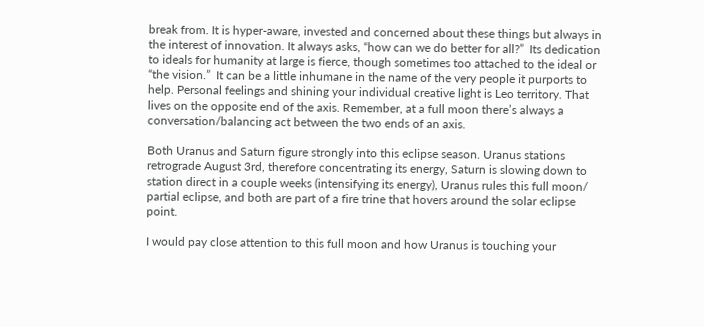break from. It is hyper-aware, invested and concerned about these things but always in the interest of innovation. It always asks, “how can we do better for all?”  Its dedication to ideals for humanity at large is fierce, though sometimes too attached to the ideal or “the vision.”  It can be a little inhumane in the name of the very people it purports to help. Personal feelings and shining your individual creative light is Leo territory. That lives on the opposite end of the axis. Remember, at a full moon there’s always a conversation/balancing act between the two ends of an axis.

Both Uranus and Saturn figure strongly into this eclipse season. Uranus stations retrograde August 3rd, therefore concentrating its energy, Saturn is slowing down to station direct in a couple weeks (intensifying its energy), Uranus rules this full moon/ partial eclipse, and both are part of a fire trine that hovers around the solar eclipse point.

I would pay close attention to this full moon and how Uranus is touching your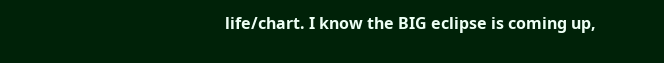life/chart. I know the BIG eclipse is coming up,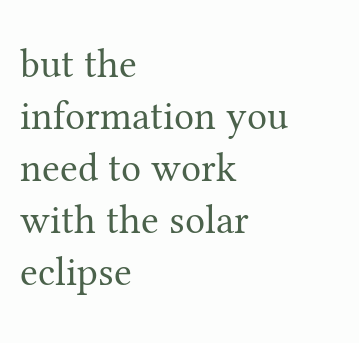but the information you need to work with the solar eclipse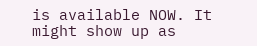is available NOW. It might show up as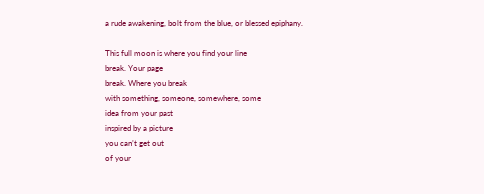a rude awakening, bolt from the blue, or blessed epiphany.

This full moon is where you find your line
break. Your page
break. Where you break
with something, someone, somewhere, some
idea from your past
inspired by a picture
you can’t get out
of your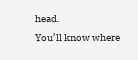head.
You’ll know where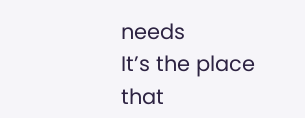needs
It’s the place that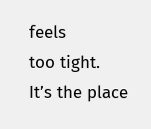feels
too tight.
It’s the place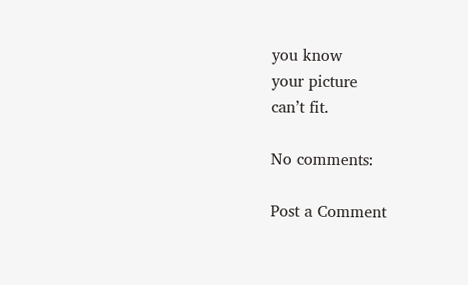you know
your picture
can’t fit.

No comments:

Post a Comment